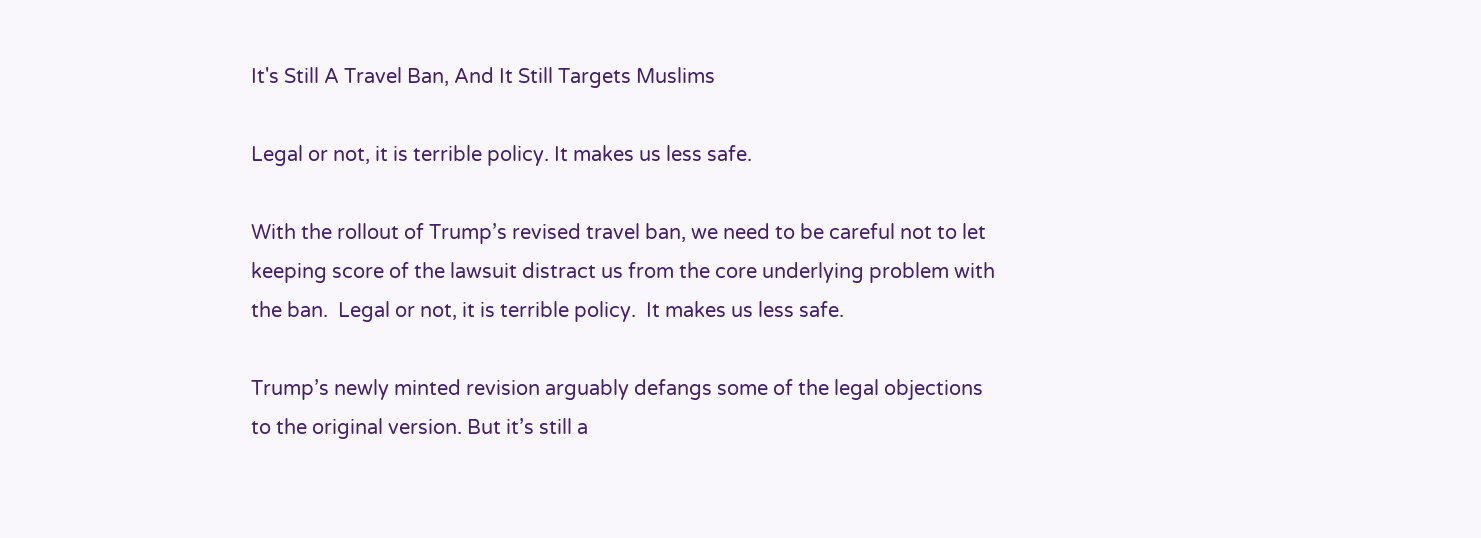It's Still A Travel Ban, And It Still Targets Muslims

Legal or not, it is terrible policy. It makes us less safe.

With the rollout of Trump’s revised travel ban, we need to be careful not to let keeping score of the lawsuit distract us from the core underlying problem with the ban.  Legal or not, it is terrible policy.  It makes us less safe.

Trump’s newly minted revision arguably defangs some of the legal objections to the original version. But it’s still a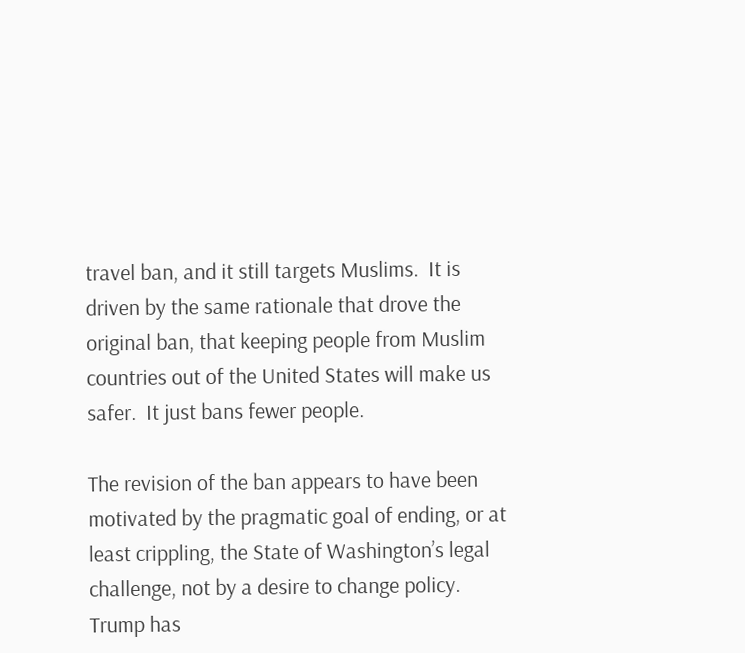travel ban, and it still targets Muslims.  It is driven by the same rationale that drove the original ban, that keeping people from Muslim countries out of the United States will make us safer.  It just bans fewer people.

The revision of the ban appears to have been motivated by the pragmatic goal of ending, or at least crippling, the State of Washington’s legal challenge, not by a desire to change policy.  Trump has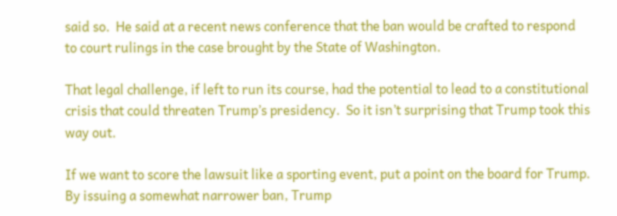said so.  He said at a recent news conference that the ban would be crafted to respond to court rulings in the case brought by the State of Washington.

That legal challenge, if left to run its course, had the potential to lead to a constitutional crisis that could threaten Trump’s presidency.  So it isn’t surprising that Trump took this way out.

If we want to score the lawsuit like a sporting event, put a point on the board for Trump.  By issuing a somewhat narrower ban, Trump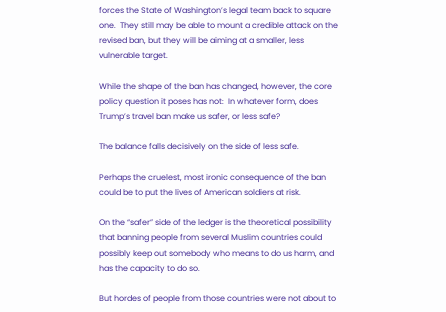forces the State of Washington’s legal team back to square one.  They still may be able to mount a credible attack on the revised ban, but they will be aiming at a smaller, less vulnerable target.

While the shape of the ban has changed, however, the core policy question it poses has not:  In whatever form, does Trump’s travel ban make us safer, or less safe?

The balance falls decisively on the side of less safe.

Perhaps the cruelest, most ironic consequence of the ban could be to put the lives of American soldiers at risk.

On the “safer” side of the ledger is the theoretical possibility that banning people from several Muslim countries could possibly keep out somebody who means to do us harm, and has the capacity to do so.

But hordes of people from those countries were not about to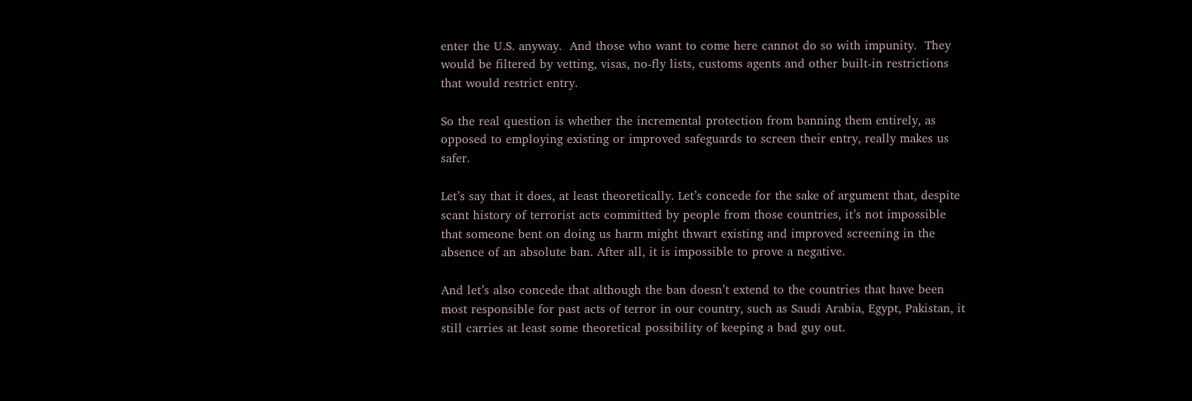enter the U.S. anyway.  And those who want to come here cannot do so with impunity.  They would be filtered by vetting, visas, no-fly lists, customs agents and other built-in restrictions that would restrict entry.

So the real question is whether the incremental protection from banning them entirely, as opposed to employing existing or improved safeguards to screen their entry, really makes us safer.

Let’s say that it does, at least theoretically. Let’s concede for the sake of argument that, despite scant history of terrorist acts committed by people from those countries, it’s not impossible that someone bent on doing us harm might thwart existing and improved screening in the absence of an absolute ban. After all, it is impossible to prove a negative.

And let’s also concede that although the ban doesn’t extend to the countries that have been most responsible for past acts of terror in our country, such as Saudi Arabia, Egypt, Pakistan, it still carries at least some theoretical possibility of keeping a bad guy out.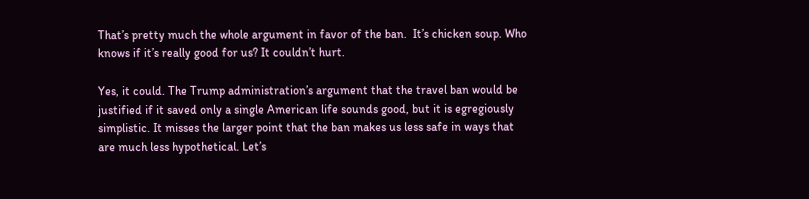That’s pretty much the whole argument in favor of the ban.  It’s chicken soup. Who knows if it’s really good for us? It couldn’t hurt.

Yes, it could. The Trump administration’s argument that the travel ban would be justified if it saved only a single American life sounds good, but it is egregiously simplistic. It misses the larger point that the ban makes us less safe in ways that are much less hypothetical. Let’s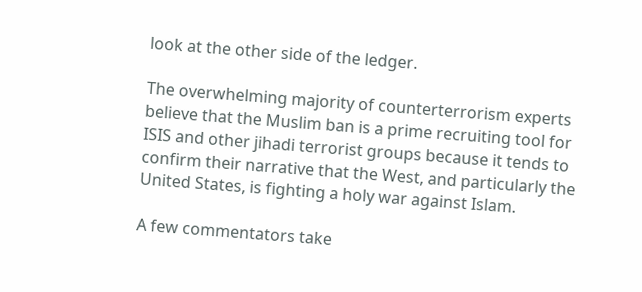look at the other side of the ledger.

The overwhelming majority of counterterrorism experts believe that the Muslim ban is a prime recruiting tool for ISIS and other jihadi terrorist groups because it tends to confirm their narrative that the West, and particularly the United States, is fighting a holy war against Islam.

A few commentators take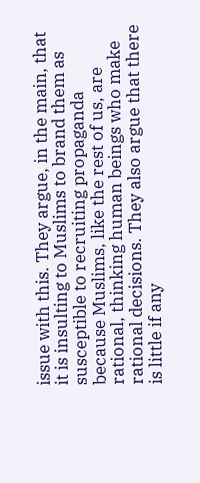issue with this. They argue, in the main, that it is insulting to Muslims to brand them as susceptible to recruiting propaganda because Muslims, like the rest of us, are rational, thinking human beings who make rational decisions. They also argue that there is little if any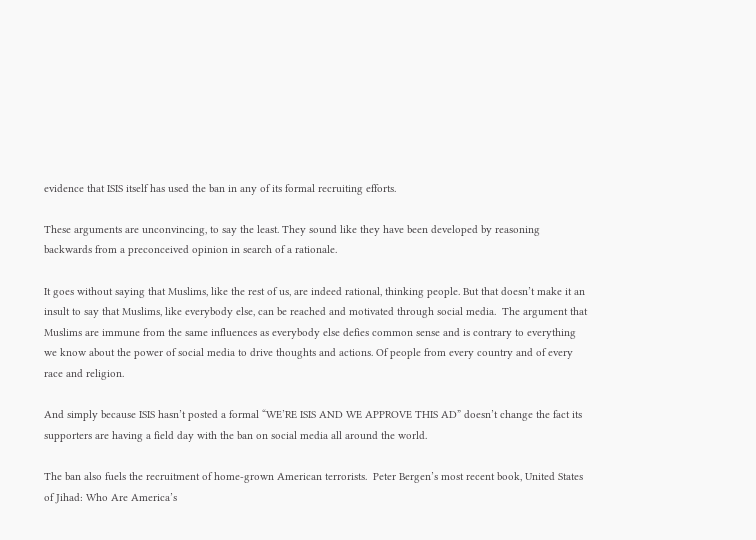evidence that ISIS itself has used the ban in any of its formal recruiting efforts.

These arguments are unconvincing, to say the least. They sound like they have been developed by reasoning backwards from a preconceived opinion in search of a rationale.

It goes without saying that Muslims, like the rest of us, are indeed rational, thinking people. But that doesn’t make it an insult to say that Muslims, like everybody else, can be reached and motivated through social media.  The argument that Muslims are immune from the same influences as everybody else defies common sense and is contrary to everything we know about the power of social media to drive thoughts and actions. Of people from every country and of every race and religion.

And simply because ISIS hasn’t posted a formal “WE’RE ISIS AND WE APPROVE THIS AD” doesn’t change the fact its supporters are having a field day with the ban on social media all around the world.

The ban also fuels the recruitment of home-grown American terrorists.  Peter Bergen’s most recent book, United States of Jihad: Who Are America’s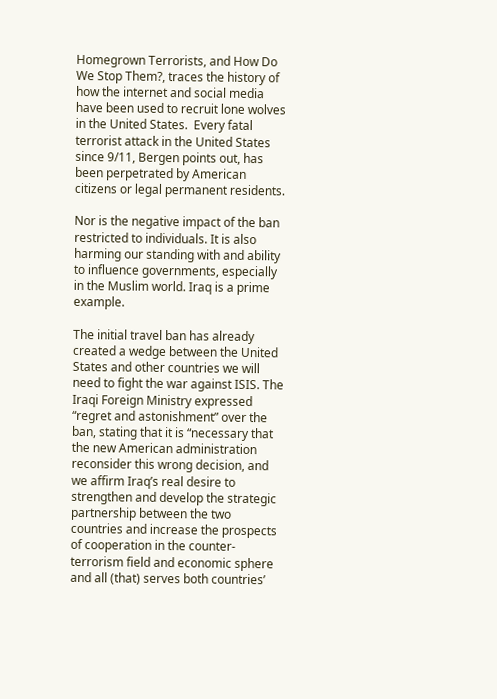Homegrown Terrorists, and How Do We Stop Them?, traces the history of how the internet and social media have been used to recruit lone wolves in the United States.  Every fatal terrorist attack in the United States since 9/11, Bergen points out, has been perpetrated by American citizens or legal permanent residents.

Nor is the negative impact of the ban restricted to individuals. It is also harming our standing with and ability to influence governments, especially in the Muslim world. Iraq is a prime example.

The initial travel ban has already created a wedge between the United States and other countries we will need to fight the war against ISIS. The Iraqi Foreign Ministry expressed “regret and astonishment” over the ban, stating that it is “necessary that the new American administration reconsider this wrong decision, and we affirm Iraq’s real desire to strengthen and develop the strategic partnership between the two countries and increase the prospects of cooperation in the counter-terrorism field and economic sphere and all (that) serves both countries’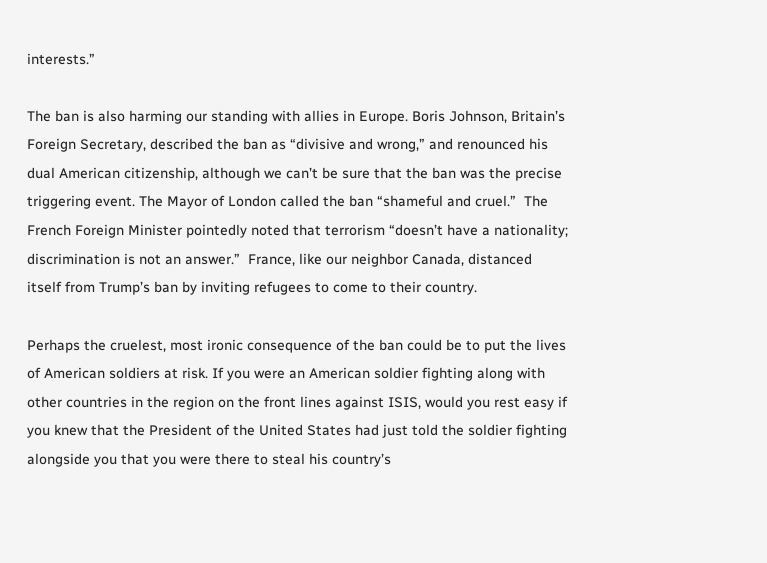interests.”

The ban is also harming our standing with allies in Europe. Boris Johnson, Britain’s Foreign Secretary, described the ban as “divisive and wrong,” and renounced his dual American citizenship, although we can’t be sure that the ban was the precise triggering event. The Mayor of London called the ban “shameful and cruel.”  The French Foreign Minister pointedly noted that terrorism “doesn’t have a nationality; discrimination is not an answer.”  France, like our neighbor Canada, distanced itself from Trump’s ban by inviting refugees to come to their country.

Perhaps the cruelest, most ironic consequence of the ban could be to put the lives of American soldiers at risk. If you were an American soldier fighting along with other countries in the region on the front lines against ISIS, would you rest easy if you knew that the President of the United States had just told the soldier fighting alongside you that you were there to steal his country’s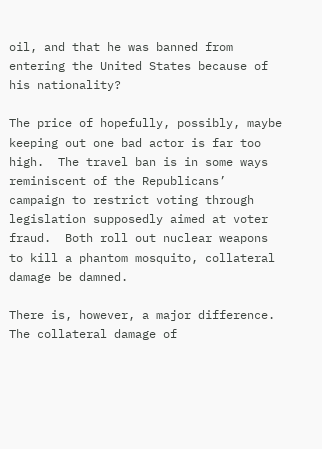oil, and that he was banned from entering the United States because of his nationality?

The price of hopefully, possibly, maybe keeping out one bad actor is far too high.  The travel ban is in some ways reminiscent of the Republicans’ campaign to restrict voting through legislation supposedly aimed at voter fraud.  Both roll out nuclear weapons to kill a phantom mosquito, collateral damage be damned.

There is, however, a major difference.  The collateral damage of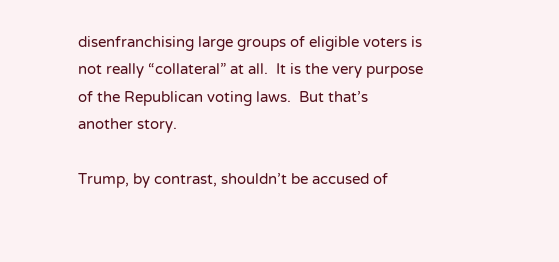disenfranchising large groups of eligible voters is not really “collateral” at all.  It is the very purpose of the Republican voting laws.  But that’s another story.

Trump, by contrast, shouldn’t be accused of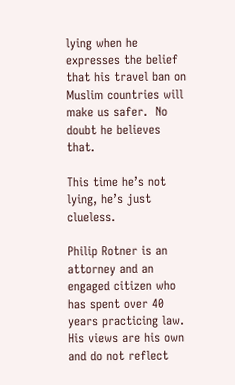lying when he expresses the belief that his travel ban on Muslim countries will make us safer.  No doubt he believes that.

This time he’s not lying, he’s just clueless.

Philip Rotner is an attorney and an engaged citizen who has spent over 40 years practicing law.  His views are his own and do not reflect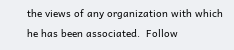the views of any organization with which he has been associated.  Follow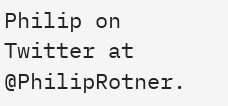Philip on Twitter at @PhilipRotner.